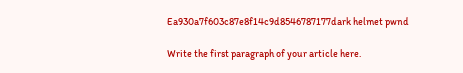Ea930a7f603c87e8f14c9d8546787177dark helmet pwnd

Write the first paragraph of your article here.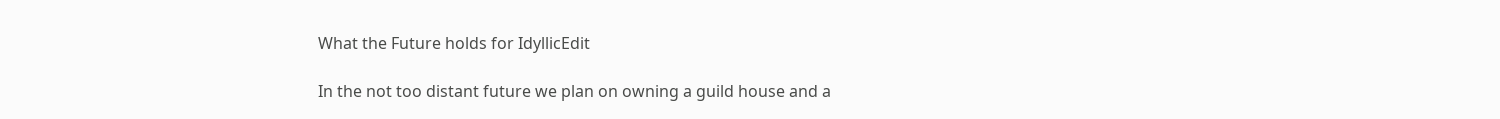What the Future holds for IdyllicEdit

In the not too distant future we plan on owning a guild house and a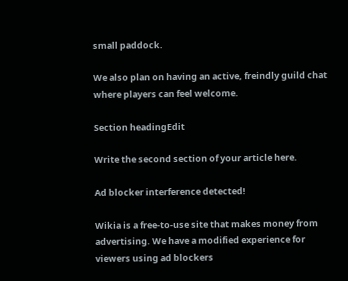small paddock.

We also plan on having an active, freindly guild chat where players can feel welcome.

Section headingEdit

Write the second section of your article here.

Ad blocker interference detected!

Wikia is a free-to-use site that makes money from advertising. We have a modified experience for viewers using ad blockers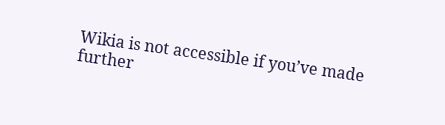Wikia is not accessible if you’ve made further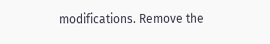modifications. Remove the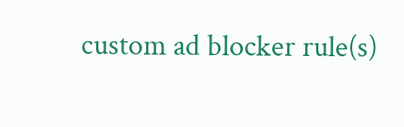custom ad blocker rule(s)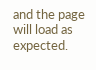and the page will load as expected.